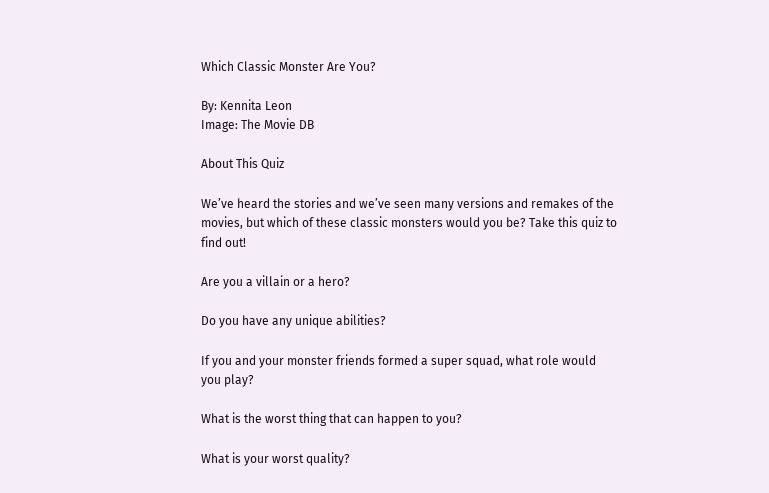Which Classic Monster Are You?

By: Kennita Leon
Image: The Movie DB

About This Quiz

We’ve heard the stories and we’ve seen many versions and remakes of the movies, but which of these classic monsters would you be? Take this quiz to find out!

Are you a villain or a hero?

Do you have any unique abilities?

If you and your monster friends formed a super squad, what role would you play?

What is the worst thing that can happen to you?

What is your worst quality?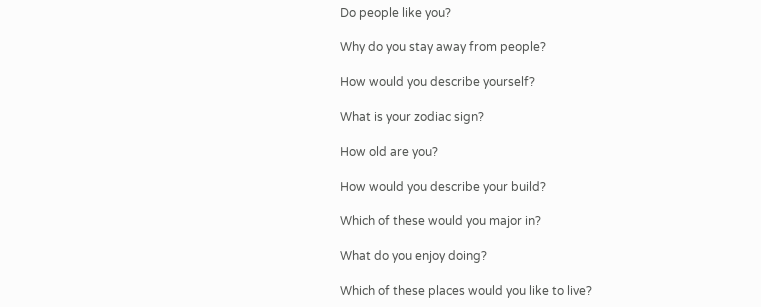Do people like you?

Why do you stay away from people?

How would you describe yourself?

What is your zodiac sign?

How old are you?

How would you describe your build?

Which of these would you major in?

What do you enjoy doing?

Which of these places would you like to live?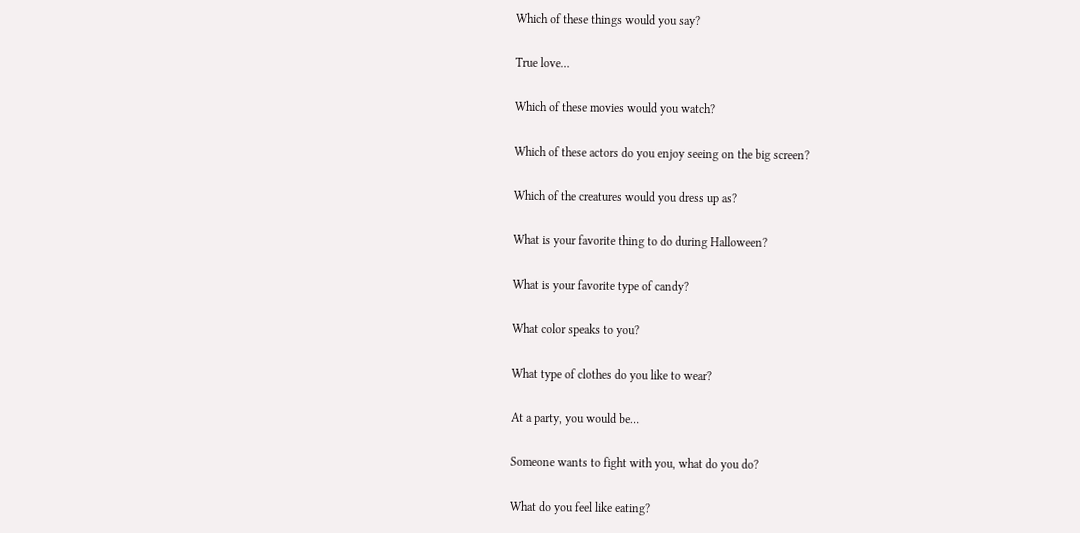Which of these things would you say?

True love…

Which of these movies would you watch?

Which of these actors do you enjoy seeing on the big screen?

Which of the creatures would you dress up as?

What is your favorite thing to do during Halloween?

What is your favorite type of candy?

What color speaks to you?

What type of clothes do you like to wear?

At a party, you would be…

Someone wants to fight with you, what do you do?

What do you feel like eating?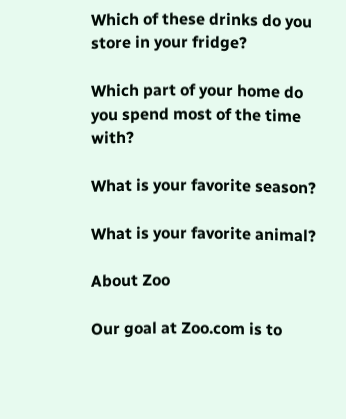Which of these drinks do you store in your fridge?

Which part of your home do you spend most of the time with?

What is your favorite season?

What is your favorite animal?

About Zoo

Our goal at Zoo.com is to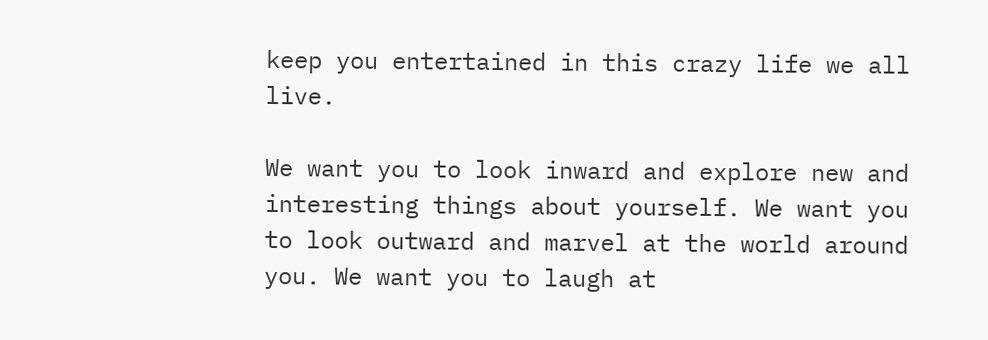keep you entertained in this crazy life we all live.

We want you to look inward and explore new and interesting things about yourself. We want you to look outward and marvel at the world around you. We want you to laugh at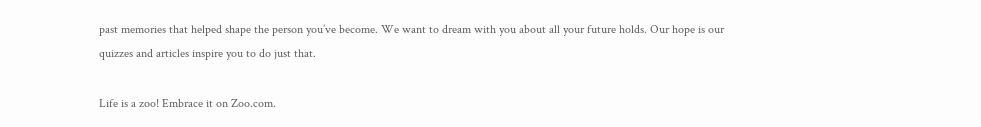past memories that helped shape the person you’ve become. We want to dream with you about all your future holds. Our hope is our quizzes and articles inspire you to do just that.

Life is a zoo! Embrace it on Zoo.com.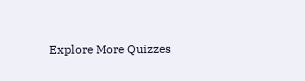Explore More Quizzes